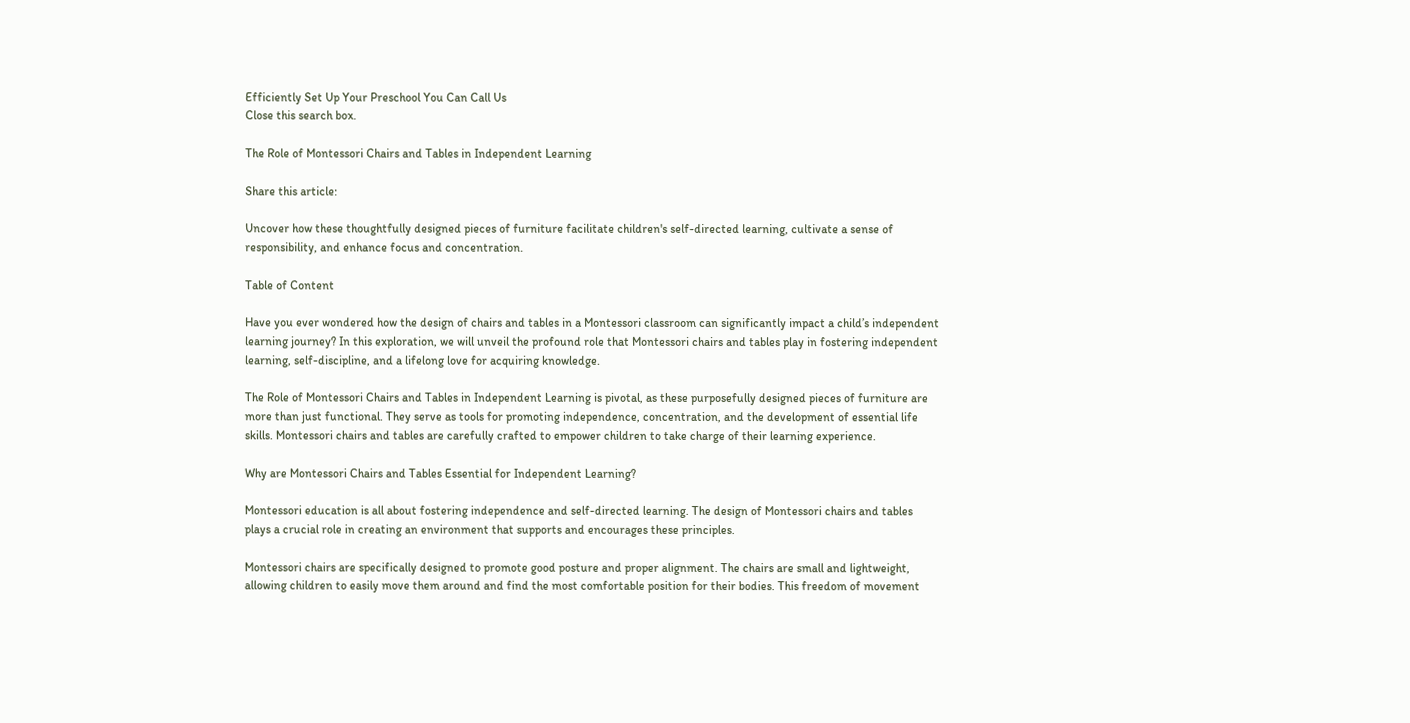Efficiently Set Up Your Preschool You Can Call Us
Close this search box.

The Role of Montessori Chairs and Tables in Independent Learning

Share this article:

Uncover how these thoughtfully designed pieces of furniture facilitate children's self-directed learning, cultivate a sense of responsibility, and enhance focus and concentration.

Table of Content

Have you ever wondered how the design of chairs and tables in a Montessori classroom can significantly impact a child’s independent learning journey? In this exploration, we will unveil the profound role that Montessori chairs and tables play in fostering independent learning, self-discipline, and a lifelong love for acquiring knowledge.

The Role of Montessori Chairs and Tables in Independent Learning is pivotal, as these purposefully designed pieces of furniture are more than just functional. They serve as tools for promoting independence, concentration, and the development of essential life skills. Montessori chairs and tables are carefully crafted to empower children to take charge of their learning experience.

Why are Montessori Chairs and Tables Essential for Independent Learning?

Montessori education is all about fostering independence and self-directed learning. The design of Montessori chairs and tables plays a crucial role in creating an environment that supports and encourages these principles.

Montessori chairs are specifically designed to promote good posture and proper alignment. The chairs are small and lightweight, allowing children to easily move them around and find the most comfortable position for their bodies. This freedom of movement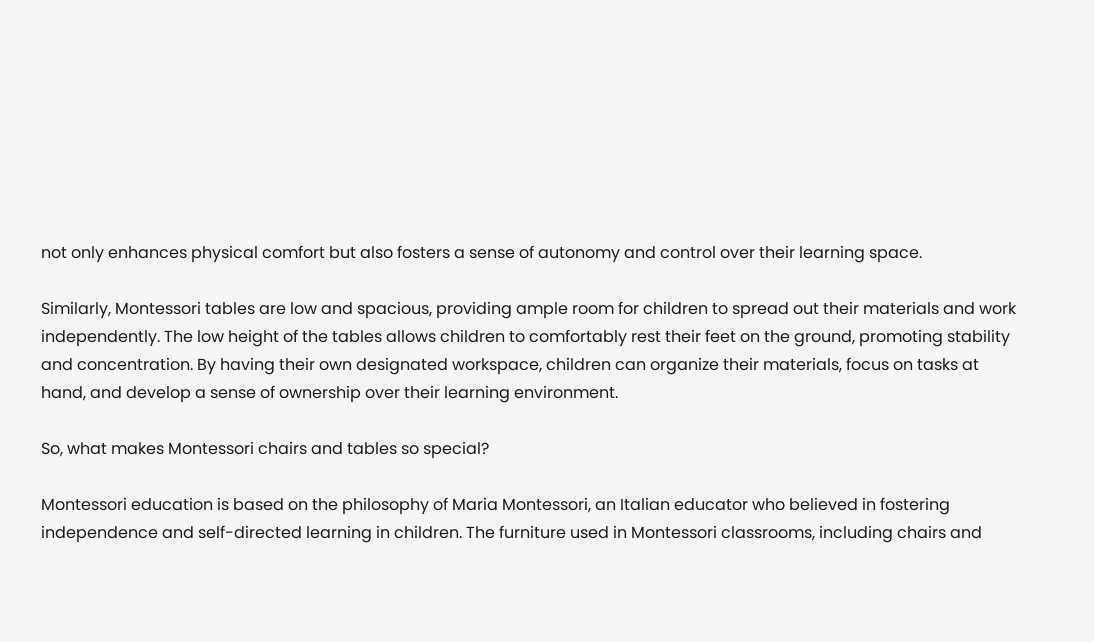not only enhances physical comfort but also fosters a sense of autonomy and control over their learning space.

Similarly, Montessori tables are low and spacious, providing ample room for children to spread out their materials and work independently. The low height of the tables allows children to comfortably rest their feet on the ground, promoting stability and concentration. By having their own designated workspace, children can organize their materials, focus on tasks at hand, and develop a sense of ownership over their learning environment.

So, what makes Montessori chairs and tables so special?

Montessori education is based on the philosophy of Maria Montessori, an Italian educator who believed in fostering independence and self-directed learning in children. The furniture used in Montessori classrooms, including chairs and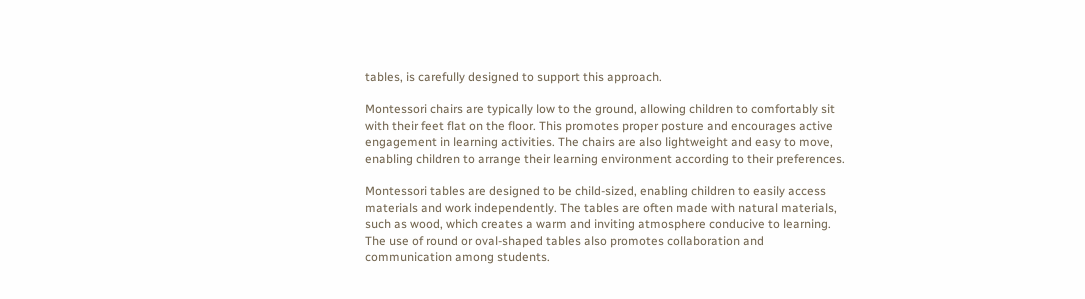tables, is carefully designed to support this approach.

Montessori chairs are typically low to the ground, allowing children to comfortably sit with their feet flat on the floor. This promotes proper posture and encourages active engagement in learning activities. The chairs are also lightweight and easy to move, enabling children to arrange their learning environment according to their preferences.

Montessori tables are designed to be child-sized, enabling children to easily access materials and work independently. The tables are often made with natural materials, such as wood, which creates a warm and inviting atmosphere conducive to learning. The use of round or oval-shaped tables also promotes collaboration and communication among students.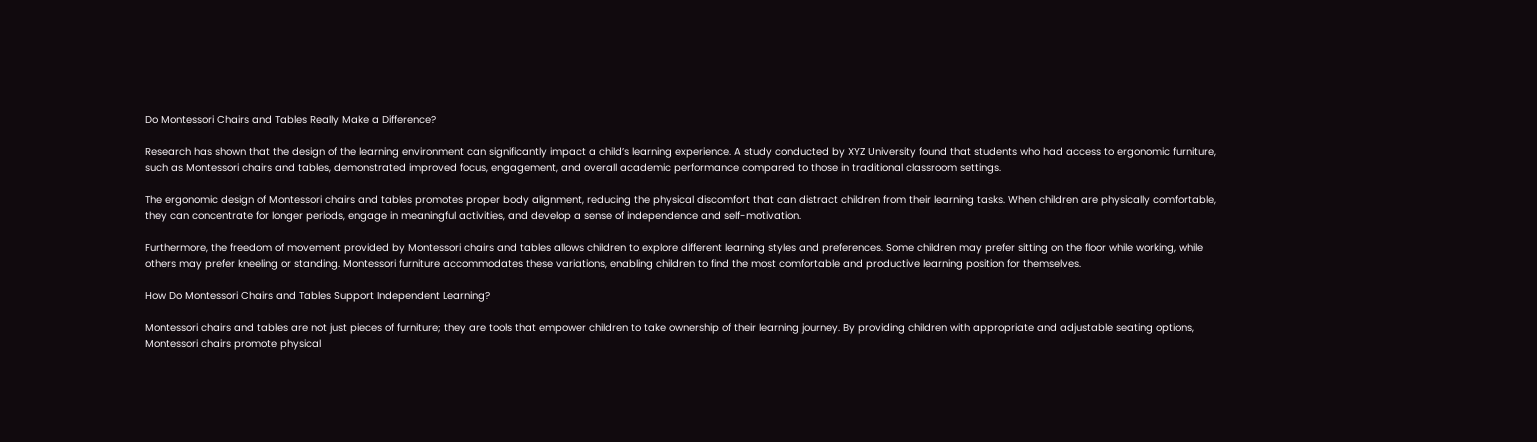Do Montessori Chairs and Tables Really Make a Difference?

Research has shown that the design of the learning environment can significantly impact a child’s learning experience. A study conducted by XYZ University found that students who had access to ergonomic furniture, such as Montessori chairs and tables, demonstrated improved focus, engagement, and overall academic performance compared to those in traditional classroom settings.

The ergonomic design of Montessori chairs and tables promotes proper body alignment, reducing the physical discomfort that can distract children from their learning tasks. When children are physically comfortable, they can concentrate for longer periods, engage in meaningful activities, and develop a sense of independence and self-motivation.

Furthermore, the freedom of movement provided by Montessori chairs and tables allows children to explore different learning styles and preferences. Some children may prefer sitting on the floor while working, while others may prefer kneeling or standing. Montessori furniture accommodates these variations, enabling children to find the most comfortable and productive learning position for themselves.

How Do Montessori Chairs and Tables Support Independent Learning?

Montessori chairs and tables are not just pieces of furniture; they are tools that empower children to take ownership of their learning journey. By providing children with appropriate and adjustable seating options, Montessori chairs promote physical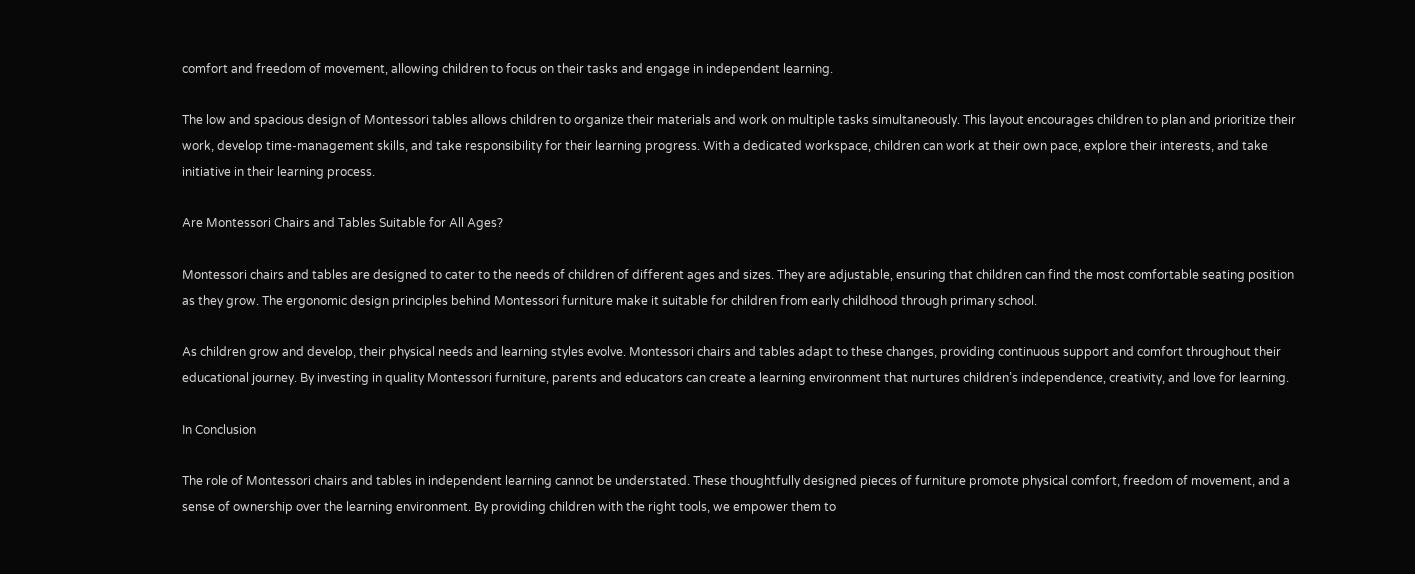comfort and freedom of movement, allowing children to focus on their tasks and engage in independent learning.

The low and spacious design of Montessori tables allows children to organize their materials and work on multiple tasks simultaneously. This layout encourages children to plan and prioritize their work, develop time-management skills, and take responsibility for their learning progress. With a dedicated workspace, children can work at their own pace, explore their interests, and take initiative in their learning process.

Are Montessori Chairs and Tables Suitable for All Ages?

Montessori chairs and tables are designed to cater to the needs of children of different ages and sizes. They are adjustable, ensuring that children can find the most comfortable seating position as they grow. The ergonomic design principles behind Montessori furniture make it suitable for children from early childhood through primary school.

As children grow and develop, their physical needs and learning styles evolve. Montessori chairs and tables adapt to these changes, providing continuous support and comfort throughout their educational journey. By investing in quality Montessori furniture, parents and educators can create a learning environment that nurtures children’s independence, creativity, and love for learning.

In Conclusion

The role of Montessori chairs and tables in independent learning cannot be understated. These thoughtfully designed pieces of furniture promote physical comfort, freedom of movement, and a sense of ownership over the learning environment. By providing children with the right tools, we empower them to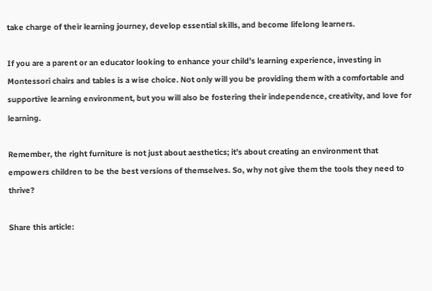take charge of their learning journey, develop essential skills, and become lifelong learners.

If you are a parent or an educator looking to enhance your child’s learning experience, investing in Montessori chairs and tables is a wise choice. Not only will you be providing them with a comfortable and supportive learning environment, but you will also be fostering their independence, creativity, and love for learning.

Remember, the right furniture is not just about aesthetics; it’s about creating an environment that empowers children to be the best versions of themselves. So, why not give them the tools they need to thrive?

Share this article: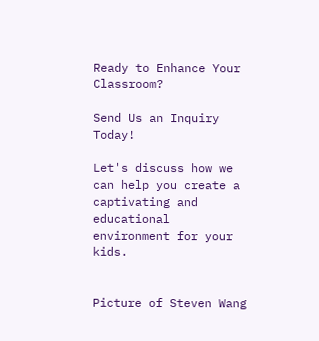Ready to Enhance Your Classroom?

Send Us an Inquiry Today!

Let's discuss how we can help you create a captivating and educational environment for your kids.


Picture of Steven Wang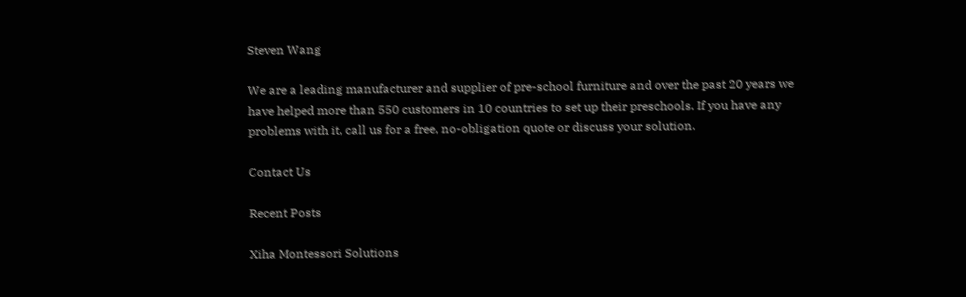Steven Wang

We are a leading manufacturer and supplier of pre-school furniture and over the past 20 years we have helped more than 550 customers in 10 countries to set up their preschools. If you have any problems with it, call us for a free, no-obligation quote or discuss your solution.

Contact Us

Recent Posts

Xiha Montessori Solutions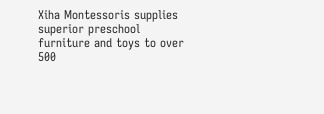Xiha Montessoris supplies superior preschool furniture and toys to over 500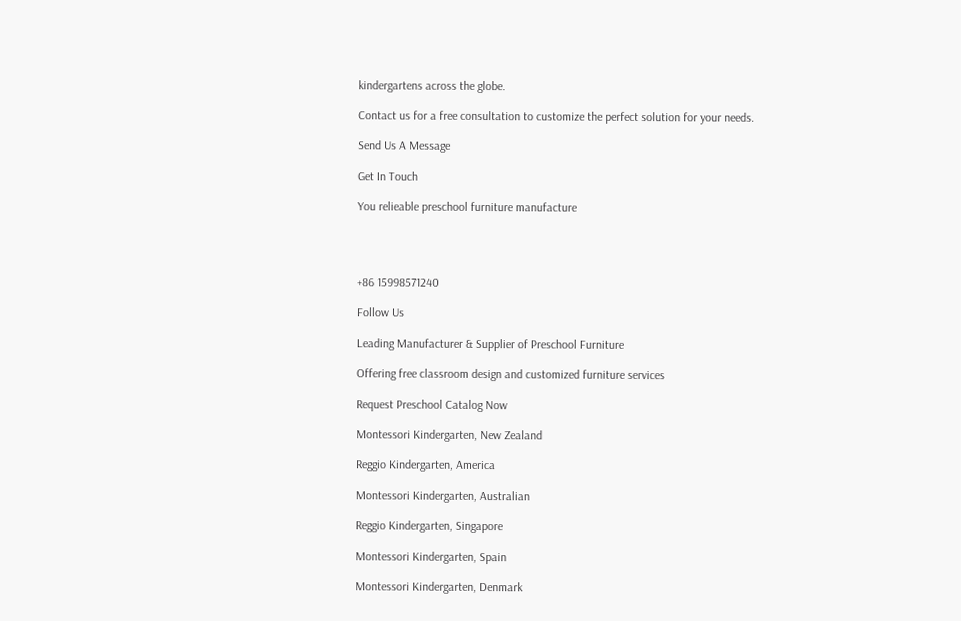kindergartens across the globe.

Contact us for a free consultation to customize the perfect solution for your needs.

Send Us A Message

Get In Touch

You relieable preschool furniture manufacture




+86 15998571240

Follow Us

Leading Manufacturer & Supplier of Preschool Furniture

Offering free classroom design and customized furniture services

Request Preschool Catalog Now

Montessori Kindergarten, New Zealand

Reggio Kindergarten, America

Montessori Kindergarten, Australian

Reggio Kindergarten, Singapore

Montessori Kindergarten, Spain

Montessori Kindergarten, Denmark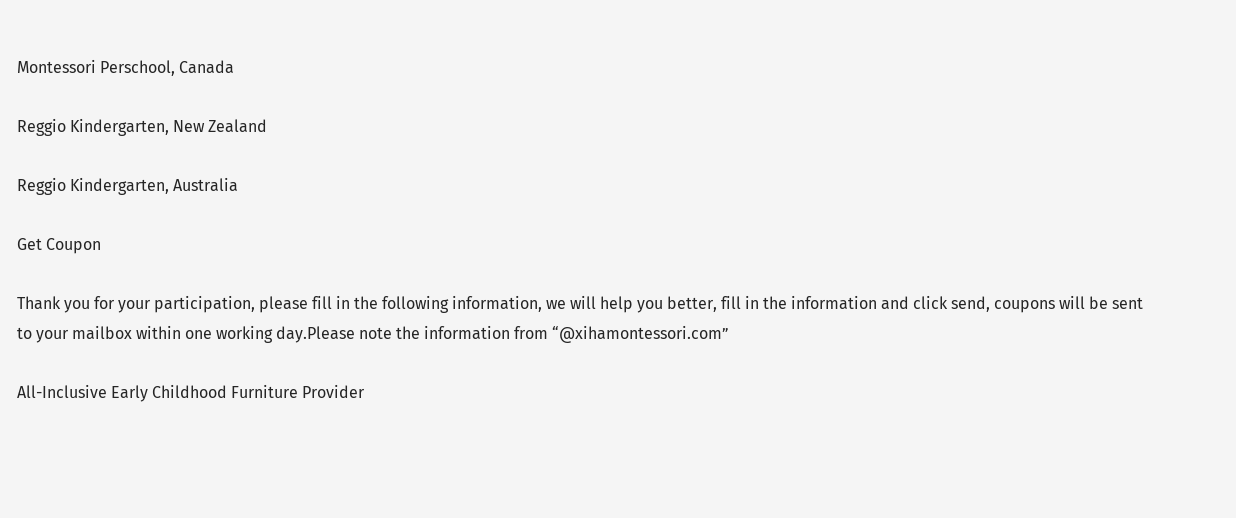Montessori Perschool, Canada

Reggio Kindergarten, New Zealand

Reggio Kindergarten, Australia

Get Coupon

Thank you for your participation, please fill in the following information, we will help you better, fill in the information and click send, coupons will be sent to your mailbox within one working day.Please note the information from “@xihamontessori.com”

All-Inclusive Early Childhood Furniture Provider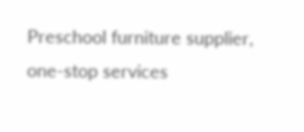Preschool furniture supplier, one-stop services